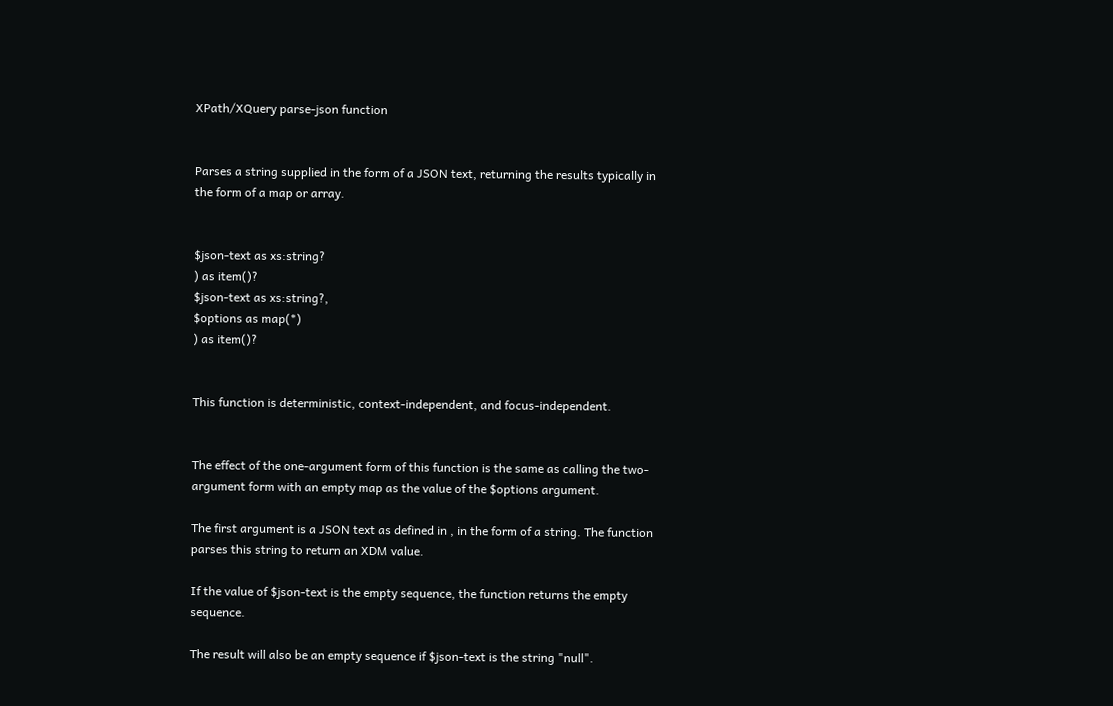XPath/XQuery parse-json function


Parses a string supplied in the form of a JSON text, returning the results typically in the form of a map or array.


$json-text as xs:string?
) as item()?
$json-text as xs:string?,
$options as map(*)
) as item()?


This function is deterministic, context-independent, and focus-independent.


The effect of the one-argument form of this function is the same as calling the two-argument form with an empty map as the value of the $options argument.

The first argument is a JSON text as defined in , in the form of a string. The function parses this string to return an XDM value.

If the value of $json-text is the empty sequence, the function returns the empty sequence.

The result will also be an empty sequence if $json-text is the string "null".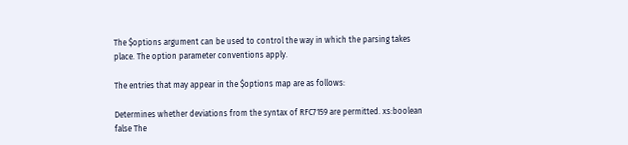The $options argument can be used to control the way in which the parsing takes place. The option parameter conventions apply.

The entries that may appear in the $options map are as follows:

Determines whether deviations from the syntax of RFC7159 are permitted. xs:boolean false The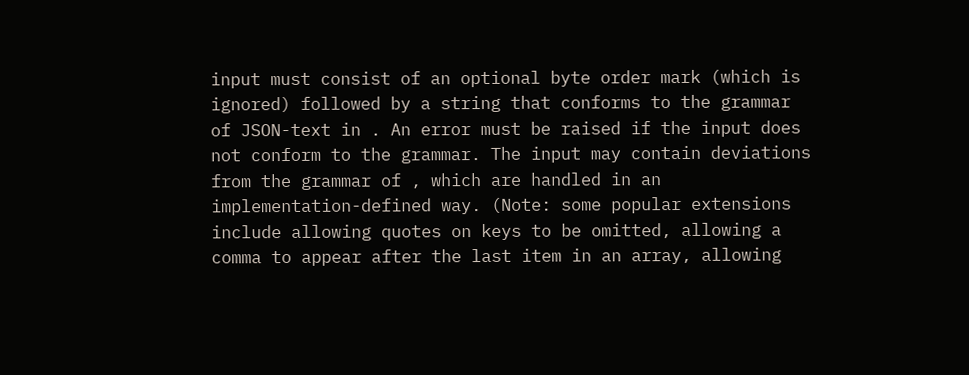input must consist of an optional byte order mark (which is ignored) followed by a string that conforms to the grammar of JSON-text in . An error must be raised if the input does not conform to the grammar. The input may contain deviations from the grammar of , which are handled in an implementation-defined way. (Note: some popular extensions include allowing quotes on keys to be omitted, allowing a comma to appear after the last item in an array, allowing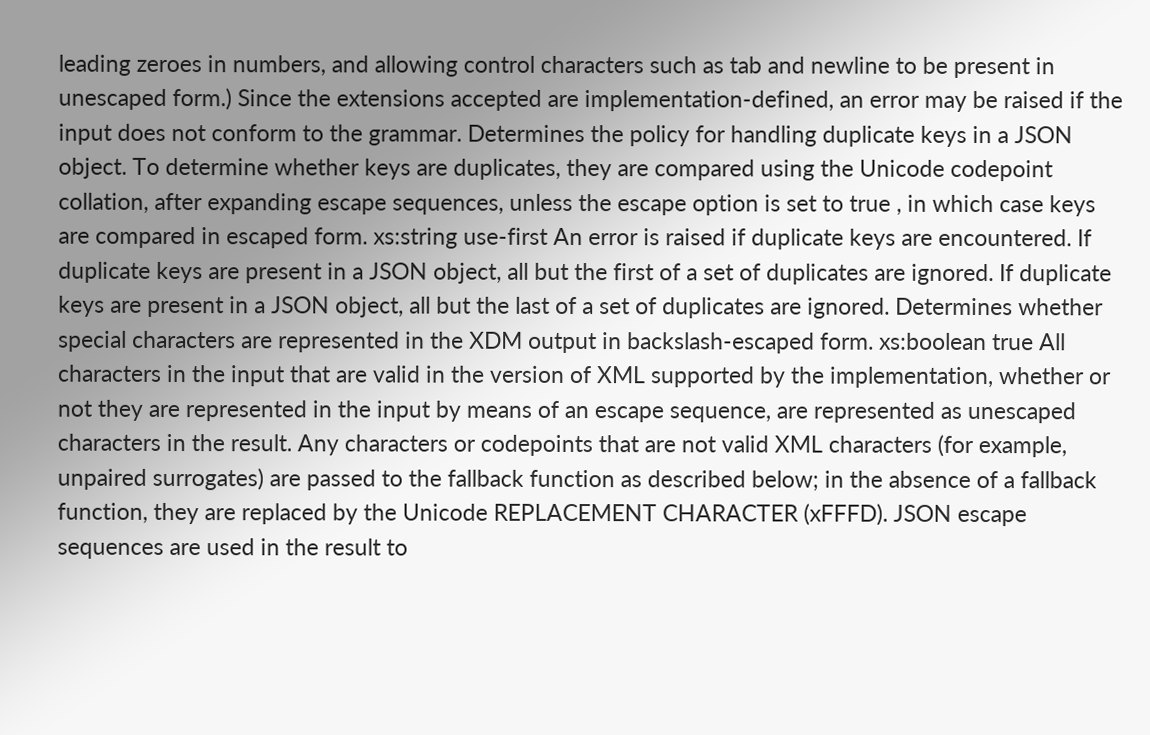leading zeroes in numbers, and allowing control characters such as tab and newline to be present in unescaped form.) Since the extensions accepted are implementation-defined, an error may be raised if the input does not conform to the grammar. Determines the policy for handling duplicate keys in a JSON object. To determine whether keys are duplicates, they are compared using the Unicode codepoint collation, after expanding escape sequences, unless the escape option is set to true , in which case keys are compared in escaped form. xs:string use-first An error is raised if duplicate keys are encountered. If duplicate keys are present in a JSON object, all but the first of a set of duplicates are ignored. If duplicate keys are present in a JSON object, all but the last of a set of duplicates are ignored. Determines whether special characters are represented in the XDM output in backslash-escaped form. xs:boolean true All characters in the input that are valid in the version of XML supported by the implementation, whether or not they are represented in the input by means of an escape sequence, are represented as unescaped characters in the result. Any characters or codepoints that are not valid XML characters (for example, unpaired surrogates) are passed to the fallback function as described below; in the absence of a fallback function, they are replaced by the Unicode REPLACEMENT CHARACTER (xFFFD). JSON escape sequences are used in the result to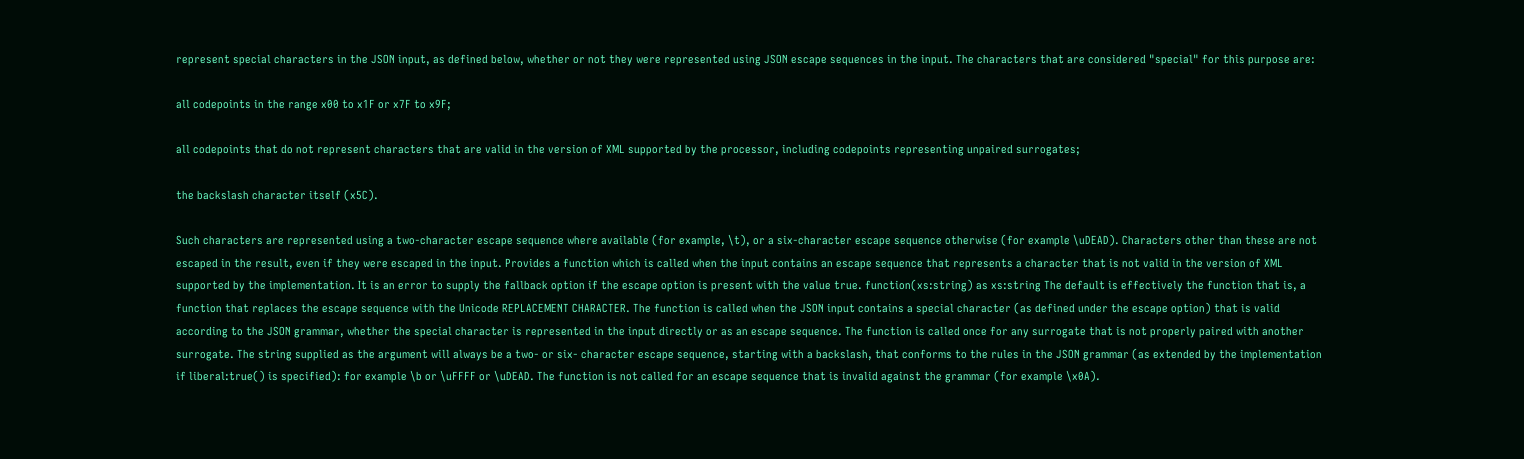represent special characters in the JSON input, as defined below, whether or not they were represented using JSON escape sequences in the input. The characters that are considered "special" for this purpose are:

all codepoints in the range x00 to x1F or x7F to x9F;

all codepoints that do not represent characters that are valid in the version of XML supported by the processor, including codepoints representing unpaired surrogates;

the backslash character itself (x5C).

Such characters are represented using a two-character escape sequence where available (for example, \t), or a six-character escape sequence otherwise (for example \uDEAD). Characters other than these are not escaped in the result, even if they were escaped in the input. Provides a function which is called when the input contains an escape sequence that represents a character that is not valid in the version of XML supported by the implementation. It is an error to supply the fallback option if the escape option is present with the value true. function(xs:string) as xs:string The default is effectively the function that is, a function that replaces the escape sequence with the Unicode REPLACEMENT CHARACTER. The function is called when the JSON input contains a special character (as defined under the escape option) that is valid according to the JSON grammar, whether the special character is represented in the input directly or as an escape sequence. The function is called once for any surrogate that is not properly paired with another surrogate. The string supplied as the argument will always be a two- or six- character escape sequence, starting with a backslash, that conforms to the rules in the JSON grammar (as extended by the implementation if liberal:true() is specified): for example \b or \uFFFF or \uDEAD. The function is not called for an escape sequence that is invalid against the grammar (for example \x0A).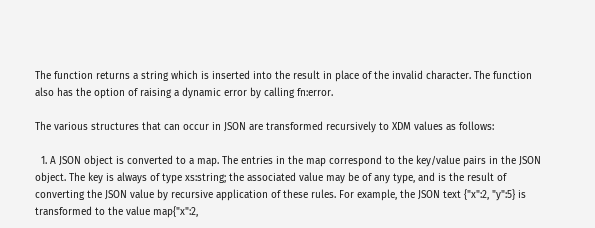The function returns a string which is inserted into the result in place of the invalid character. The function also has the option of raising a dynamic error by calling fn:error.

The various structures that can occur in JSON are transformed recursively to XDM values as follows:

  1. A JSON object is converted to a map. The entries in the map correspond to the key/value pairs in the JSON object. The key is always of type xs:string; the associated value may be of any type, and is the result of converting the JSON value by recursive application of these rules. For example, the JSON text {"x":2, "y":5} is transformed to the value map{"x":2,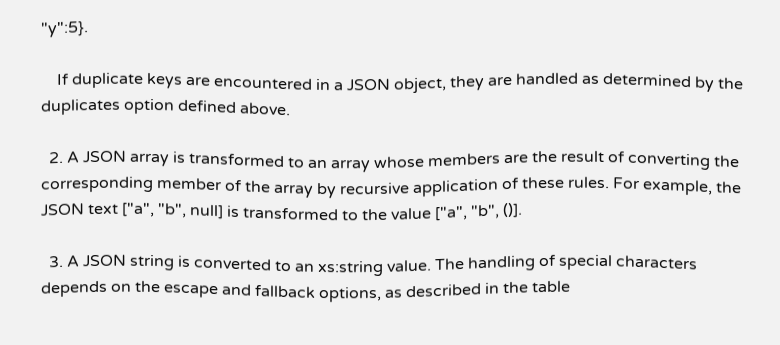"y":5}.

    If duplicate keys are encountered in a JSON object, they are handled as determined by the duplicates option defined above.

  2. A JSON array is transformed to an array whose members are the result of converting the corresponding member of the array by recursive application of these rules. For example, the JSON text ["a", "b", null] is transformed to the value ["a", "b", ()].

  3. A JSON string is converted to an xs:string value. The handling of special characters depends on the escape and fallback options, as described in the table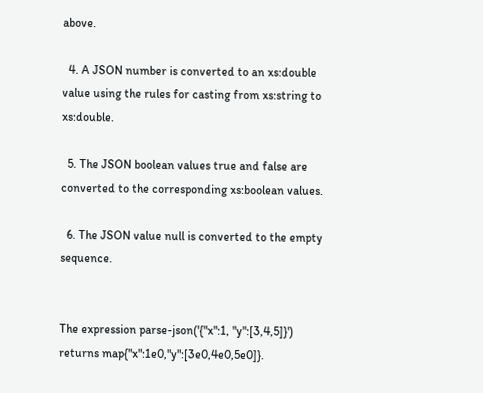above.

  4. A JSON number is converted to an xs:double value using the rules for casting from xs:string to xs:double.

  5. The JSON boolean values true and false are converted to the corresponding xs:boolean values.

  6. The JSON value null is converted to the empty sequence.


The expression parse-json('{"x":1, "y":[3,4,5]}') returns map{"x":1e0,"y":[3e0,4e0,5e0]}.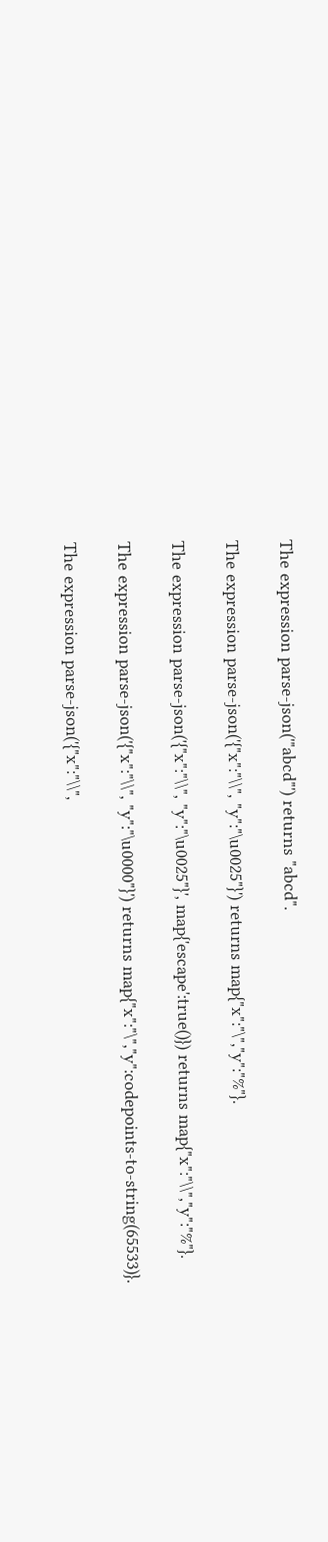The expression parse-json('"abcd"') returns "abcd".

The expression parse-json('{"x":"\\", "y":"\u0025"}') returns map{"x":"\","y":"%"}.

The expression parse-json('{"x":"\\", "y":"\u0025"}', map{'escape':true()}) returns map{"x":"\\","y":"%"}.

The expression parse-json('{"x":"\\", "y":"\u0000"}') returns map{"x":"\","y":codepoints-to-string(65533)}.

The expression parse-json('{"x":"\\",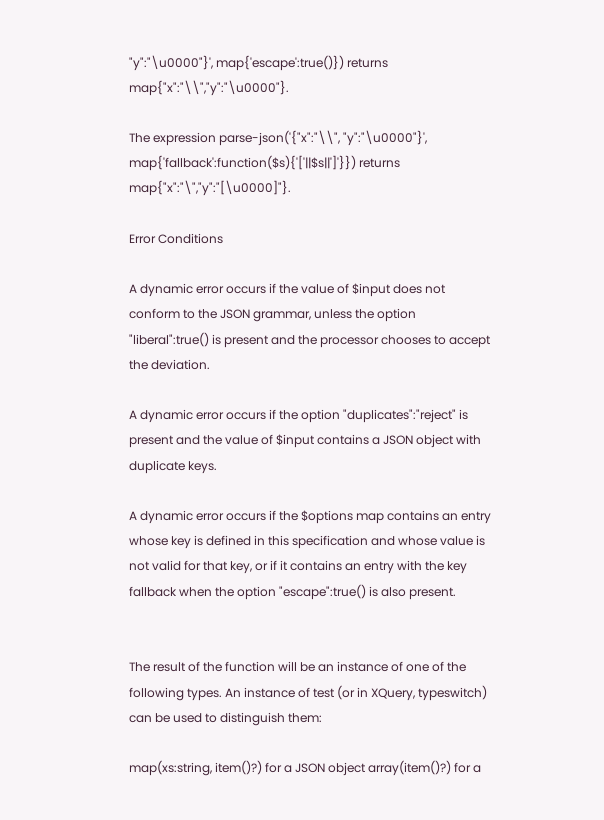"y":"\u0000"}', map{'escape':true()}) returns map{"x":"\\","y":"\u0000"}.

The expression parse-json('{"x":"\\", "y":"\u0000"}', map{'fallback':function($s){'['||$s||']'}}) returns map{"x":"\","y":"[\u0000]"}.

Error Conditions

A dynamic error occurs if the value of $input does not conform to the JSON grammar, unless the option "liberal":true() is present and the processor chooses to accept the deviation.

A dynamic error occurs if the option "duplicates":"reject" is present and the value of $input contains a JSON object with duplicate keys.

A dynamic error occurs if the $options map contains an entry whose key is defined in this specification and whose value is not valid for that key, or if it contains an entry with the key fallback when the option "escape":true() is also present.


The result of the function will be an instance of one of the following types. An instance of test (or in XQuery, typeswitch) can be used to distinguish them:

map(xs:string, item()?) for a JSON object array(item()?) for a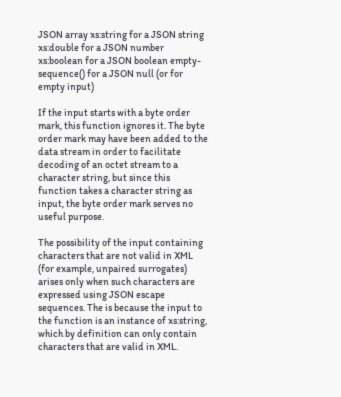JSON array xs:string for a JSON string xs:double for a JSON number xs:boolean for a JSON boolean empty-sequence() for a JSON null (or for empty input)

If the input starts with a byte order mark, this function ignores it. The byte order mark may have been added to the data stream in order to facilitate decoding of an octet stream to a character string, but since this function takes a character string as input, the byte order mark serves no useful purpose.

The possibility of the input containing characters that are not valid in XML (for example, unpaired surrogates) arises only when such characters are expressed using JSON escape sequences. The is because the input to the function is an instance of xs:string, which by definition can only contain characters that are valid in XML.